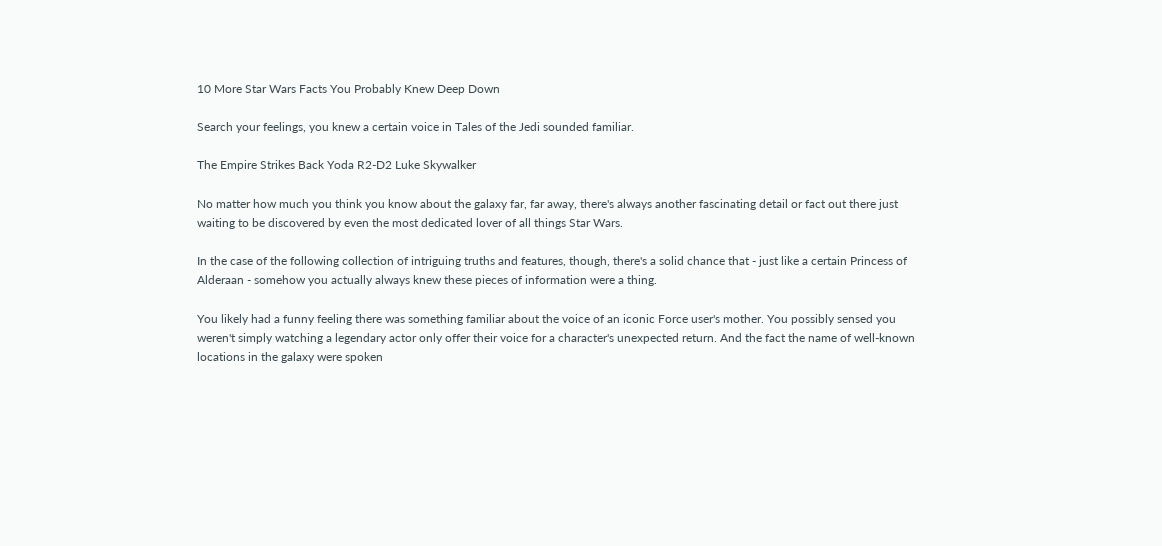10 More Star Wars Facts You Probably Knew Deep Down

Search your feelings, you knew a certain voice in Tales of the Jedi sounded familiar.

The Empire Strikes Back Yoda R2-D2 Luke Skywalker

No matter how much you think you know about the galaxy far, far away, there's always another fascinating detail or fact out there just waiting to be discovered by even the most dedicated lover of all things Star Wars.

In the case of the following collection of intriguing truths and features, though, there's a solid chance that - just like a certain Princess of Alderaan - somehow you actually always knew these pieces of information were a thing.

You likely had a funny feeling there was something familiar about the voice of an iconic Force user's mother. You possibly sensed you weren't simply watching a legendary actor only offer their voice for a character's unexpected return. And the fact the name of well-known locations in the galaxy were spoken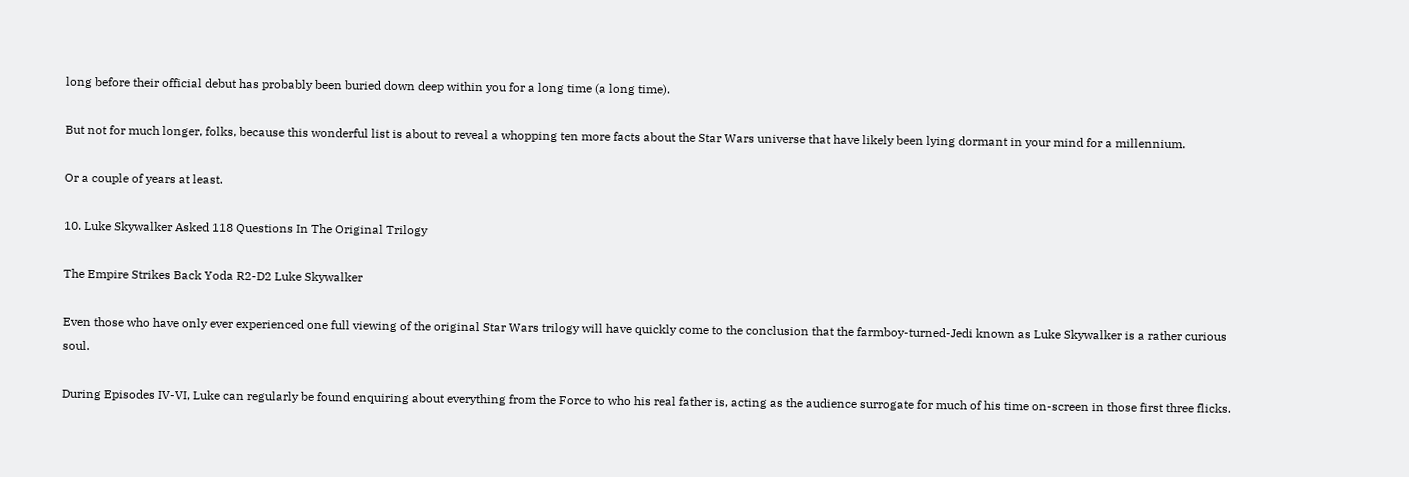long before their official debut has probably been buried down deep within you for a long time (a long time).

But not for much longer, folks, because this wonderful list is about to reveal a whopping ten more facts about the Star Wars universe that have likely been lying dormant in your mind for a millennium.

Or a couple of years at least.

10. Luke Skywalker Asked 118 Questions In The Original Trilogy

The Empire Strikes Back Yoda R2-D2 Luke Skywalker

Even those who have only ever experienced one full viewing of the original Star Wars trilogy will have quickly come to the conclusion that the farmboy-turned-Jedi known as Luke Skywalker is a rather curious soul.

During Episodes IV-VI, Luke can regularly be found enquiring about everything from the Force to who his real father is, acting as the audience surrogate for much of his time on-screen in those first three flicks.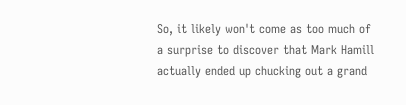So, it likely won't come as too much of a surprise to discover that Mark Hamill actually ended up chucking out a grand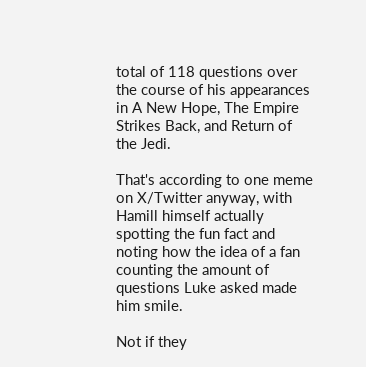total of 118 questions over the course of his appearances in A New Hope, The Empire Strikes Back, and Return of the Jedi.

That's according to one meme on X/Twitter anyway, with Hamill himself actually spotting the fun fact and noting how the idea of a fan counting the amount of questions Luke asked made him smile.

Not if they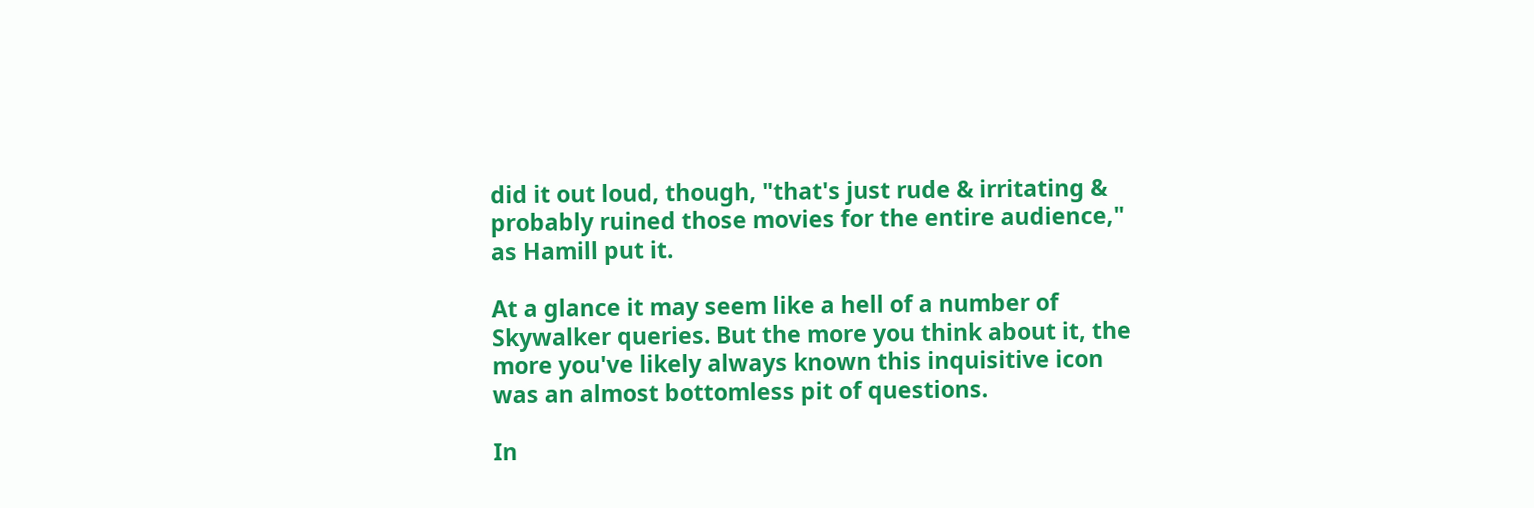did it out loud, though, "that's just rude & irritating & probably ruined those movies for the entire audience," as Hamill put it.

At a glance it may seem like a hell of a number of Skywalker queries. But the more you think about it, the more you've likely always known this inquisitive icon was an almost bottomless pit of questions.

In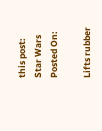this post:
Star Wars
Posted On:

Lifts rubber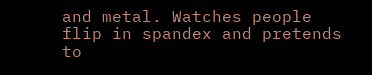and metal. Watches people flip in spandex and pretends to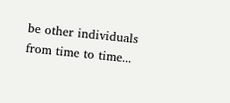be other individuals from time to time...